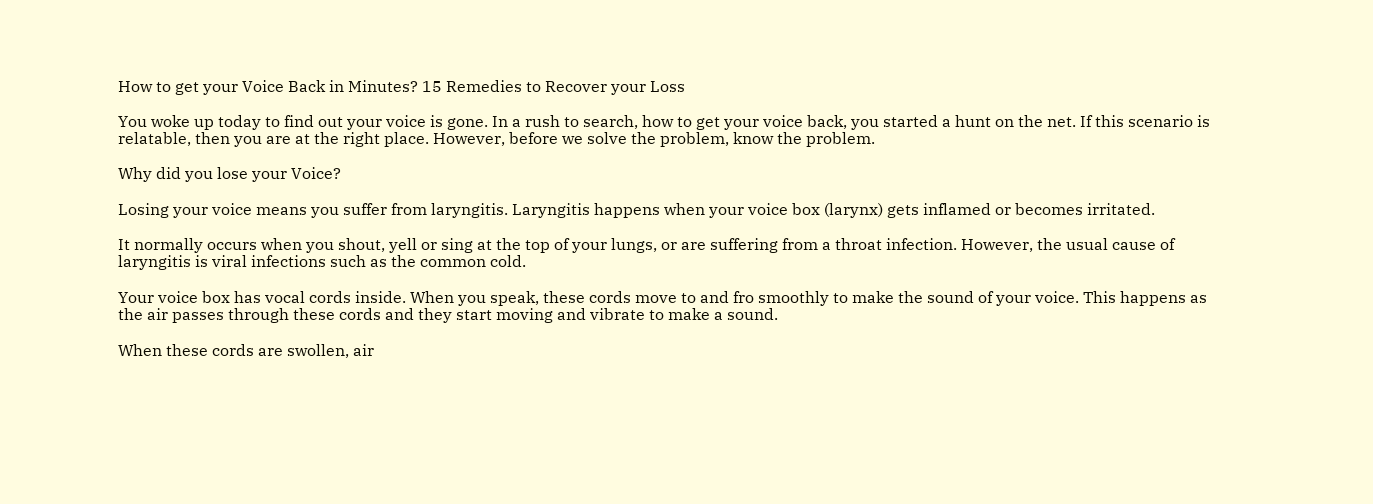How to get your Voice Back in Minutes? 15 Remedies to Recover your Loss

You woke up today to find out your voice is gone. In a rush to search, how to get your voice back, you started a hunt on the net. If this scenario is relatable, then you are at the right place. However, before we solve the problem, know the problem.

Why did you lose your Voice?

Losing your voice means you suffer from laryngitis. Laryngitis happens when your voice box (larynx) gets inflamed or becomes irritated.

It normally occurs when you shout, yell or sing at the top of your lungs, or are suffering from a throat infection. However, the usual cause of laryngitis is viral infections such as the common cold.

Your voice box has vocal cords inside. When you speak, these cords move to and fro smoothly to make the sound of your voice. This happens as the air passes through these cords and they start moving and vibrate to make a sound.

When these cords are swollen, air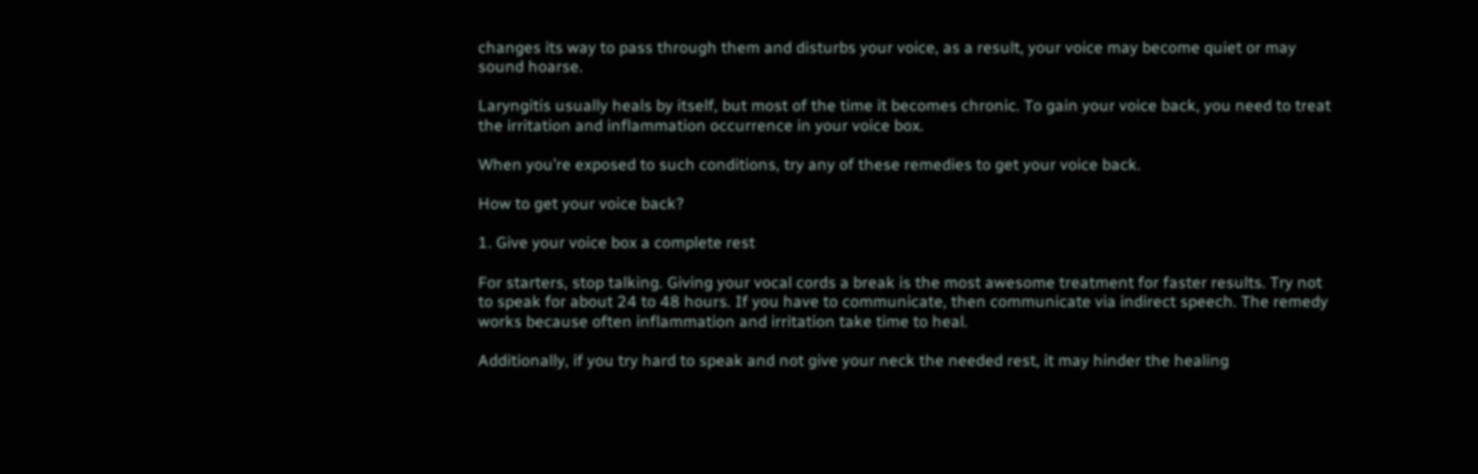changes its way to pass through them and disturbs your voice, as a result, your voice may become quiet or may sound hoarse.

Laryngitis usually heals by itself, but most of the time it becomes chronic. To gain your voice back, you need to treat the irritation and inflammation occurrence in your voice box.

When you’re exposed to such conditions, try any of these remedies to get your voice back.

How to get your voice back?

1. Give your voice box a complete rest

For starters, stop talking. Giving your vocal cords a break is the most awesome treatment for faster results. Try not to speak for about 24 to 48 hours. If you have to communicate, then communicate via indirect speech. The remedy works because often inflammation and irritation take time to heal.

Additionally, if you try hard to speak and not give your neck the needed rest, it may hinder the healing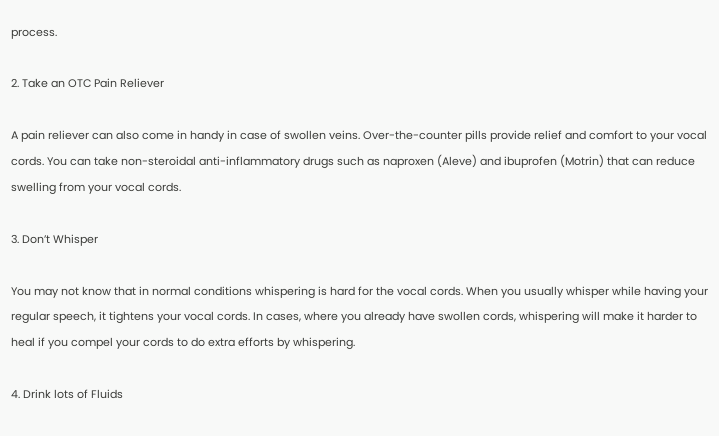process.

2. Take an OTC Pain Reliever

A pain reliever can also come in handy in case of swollen veins. Over-the-counter pills provide relief and comfort to your vocal cords. You can take non-steroidal anti-inflammatory drugs such as naproxen (Aleve) and ibuprofen (Motrin) that can reduce swelling from your vocal cords.

3. Don’t Whisper

You may not know that in normal conditions whispering is hard for the vocal cords. When you usually whisper while having your regular speech, it tightens your vocal cords. In cases, where you already have swollen cords, whispering will make it harder to heal if you compel your cords to do extra efforts by whispering.

4. Drink lots of Fluids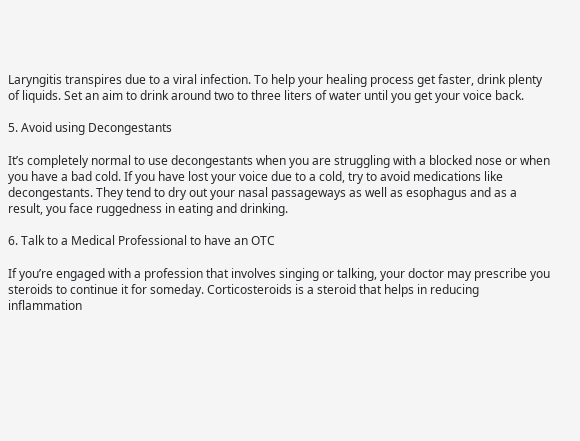Laryngitis transpires due to a viral infection. To help your healing process get faster, drink plenty of liquids. Set an aim to drink around two to three liters of water until you get your voice back.

5. Avoid using Decongestants

It’s completely normal to use decongestants when you are struggling with a blocked nose or when you have a bad cold. If you have lost your voice due to a cold, try to avoid medications like decongestants. They tend to dry out your nasal passageways as well as esophagus and as a result, you face ruggedness in eating and drinking.

6. Talk to a Medical Professional to have an OTC

If you’re engaged with a profession that involves singing or talking, your doctor may prescribe you steroids to continue it for someday. Corticosteroids is a steroid that helps in reducing inflammation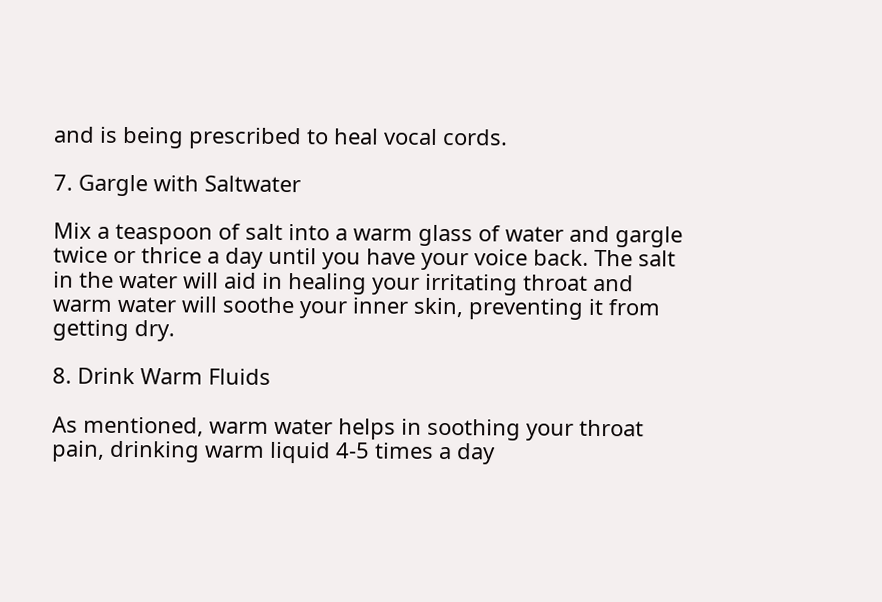and is being prescribed to heal vocal cords.

7. Gargle with Saltwater

Mix a teaspoon of salt into a warm glass of water and gargle twice or thrice a day until you have your voice back. The salt in the water will aid in healing your irritating throat and warm water will soothe your inner skin, preventing it from getting dry.

8. Drink Warm Fluids

As mentioned, warm water helps in soothing your throat pain, drinking warm liquid 4-5 times a day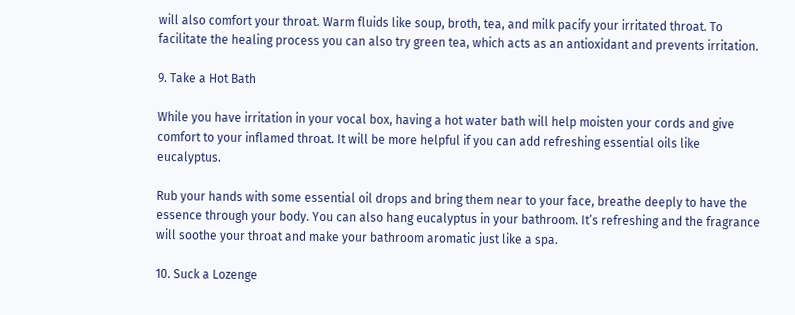will also comfort your throat. Warm fluids like soup, broth, tea, and milk pacify your irritated throat. To facilitate the healing process you can also try green tea, which acts as an antioxidant and prevents irritation.

9. Take a Hot Bath

While you have irritation in your vocal box, having a hot water bath will help moisten your cords and give comfort to your inflamed throat. It will be more helpful if you can add refreshing essential oils like eucalyptus.

Rub your hands with some essential oil drops and bring them near to your face, breathe deeply to have the essence through your body. You can also hang eucalyptus in your bathroom. It’s refreshing and the fragrance will soothe your throat and make your bathroom aromatic just like a spa.

10. Suck a Lozenge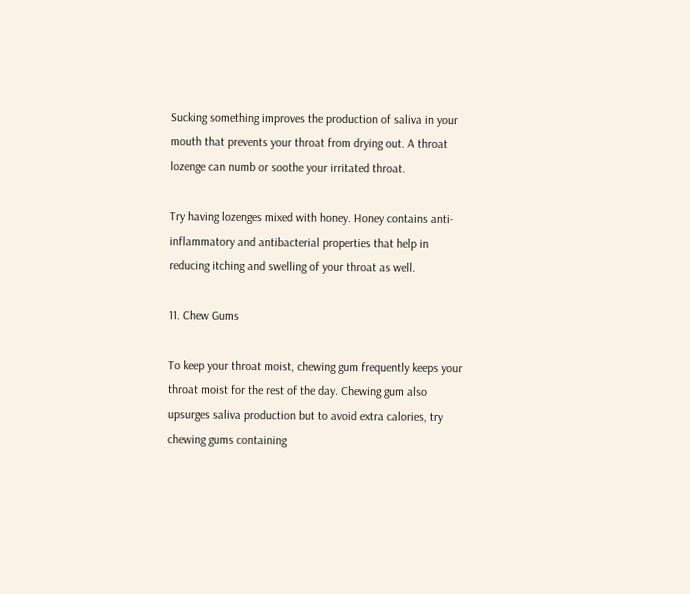Sucking something improves the production of saliva in your mouth that prevents your throat from drying out. A throat lozenge can numb or soothe your irritated throat.

Try having lozenges mixed with honey. Honey contains anti-inflammatory and antibacterial properties that help in reducing itching and swelling of your throat as well.

11. Chew Gums

To keep your throat moist, chewing gum frequently keeps your throat moist for the rest of the day. Chewing gum also upsurges saliva production but to avoid extra calories, try chewing gums containing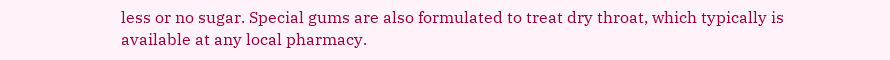less or no sugar. Special gums are also formulated to treat dry throat, which typically is available at any local pharmacy.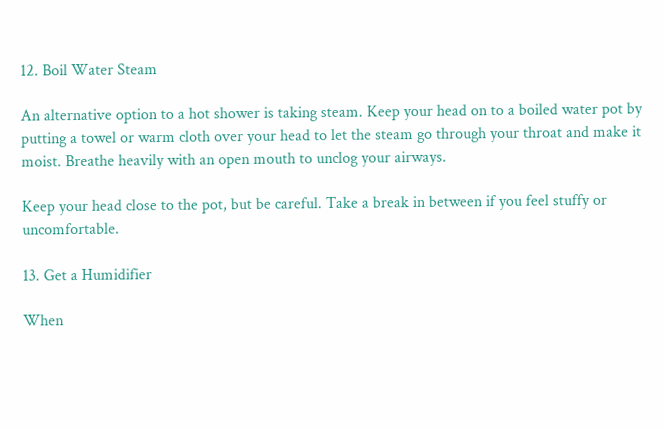12. Boil Water Steam

An alternative option to a hot shower is taking steam. Keep your head on to a boiled water pot by putting a towel or warm cloth over your head to let the steam go through your throat and make it moist. Breathe heavily with an open mouth to unclog your airways.

Keep your head close to the pot, but be careful. Take a break in between if you feel stuffy or uncomfortable.

13. Get a Humidifier

When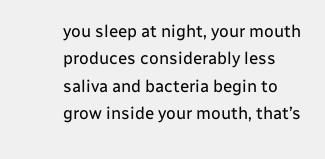you sleep at night, your mouth produces considerably less saliva and bacteria begin to grow inside your mouth, that’s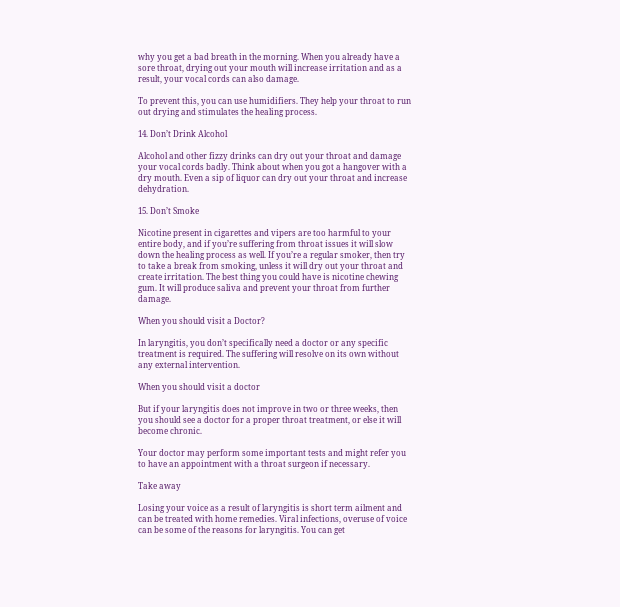why you get a bad breath in the morning. When you already have a sore throat, drying out your mouth will increase irritation and as a result, your vocal cords can also damage.

To prevent this, you can use humidifiers. They help your throat to run out drying and stimulates the healing process.

14. Don’t Drink Alcohol

Alcohol and other fizzy drinks can dry out your throat and damage your vocal cords badly. Think about when you got a hangover with a dry mouth. Even a sip of liquor can dry out your throat and increase dehydration.

15. Don’t Smoke

Nicotine present in cigarettes and vipers are too harmful to your entire body, and if you’re suffering from throat issues it will slow down the healing process as well. If you’re a regular smoker, then try to take a break from smoking, unless it will dry out your throat and create irritation. The best thing you could have is nicotine chewing gum. It will produce saliva and prevent your throat from further damage.

When you should visit a Doctor?

In laryngitis, you don’t specifically need a doctor or any specific treatment is required. The suffering will resolve on its own without any external intervention.

When you should visit a doctor

But if your laryngitis does not improve in two or three weeks, then you should see a doctor for a proper throat treatment, or else it will become chronic.

Your doctor may perform some important tests and might refer you to have an appointment with a throat surgeon if necessary.

Take away

Losing your voice as a result of laryngitis is short term ailment and can be treated with home remedies. Viral infections, overuse of voice can be some of the reasons for laryngitis. You can get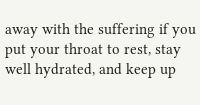away with the suffering if you put your throat to rest, stay well hydrated, and keep up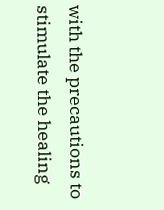with the precautions to stimulate the healing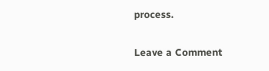process.

Leave a Comment